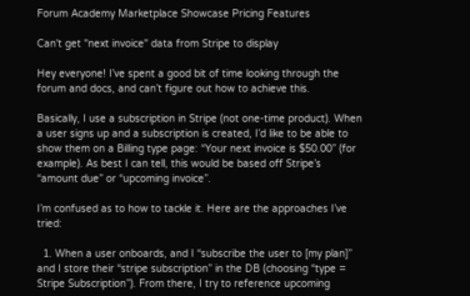Forum Academy Marketplace Showcase Pricing Features

Can't get "next invoice" data from Stripe to display

Hey everyone! I’ve spent a good bit of time looking through the forum and docs, and can’t figure out how to achieve this.

Basically, I use a subscription in Stripe (not one-time product). When a user signs up and a subscription is created, I’d like to be able to show them on a Billing type page: “Your next invoice is $50.00” (for example). As best I can tell, this would be based off Stripe’s “amount due” or “upcoming invoice”.

I’m confused as to how to tackle it. Here are the approaches I’ve tried:

  1. When a user onboards, and I “subscribe the user to [my plan]” and I store their “stripe subscription” in the DB (choosing “type = Stripe Subscription”). From there, I try to reference upcoming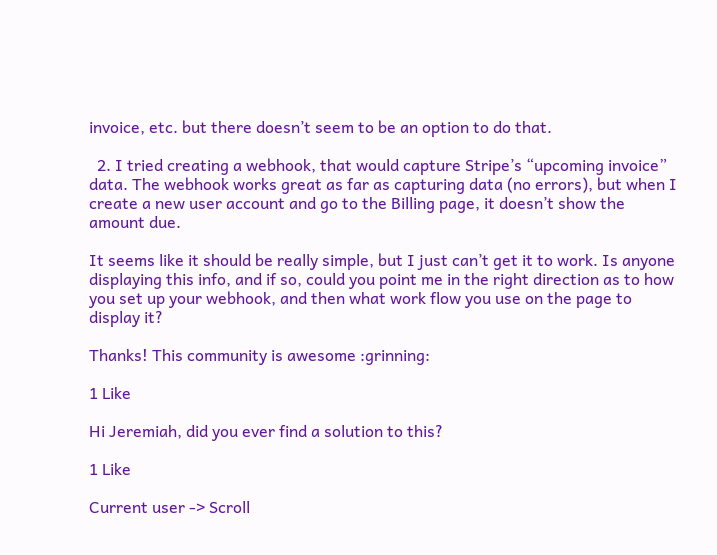invoice, etc. but there doesn’t seem to be an option to do that.

  2. I tried creating a webhook, that would capture Stripe’s “upcoming invoice” data. The webhook works great as far as capturing data (no errors), but when I create a new user account and go to the Billing page, it doesn’t show the amount due.

It seems like it should be really simple, but I just can’t get it to work. Is anyone displaying this info, and if so, could you point me in the right direction as to how you set up your webhook, and then what work flow you use on the page to display it?

Thanks! This community is awesome :grinning:

1 Like

Hi Jeremiah, did you ever find a solution to this?

1 Like

Current user -> Scroll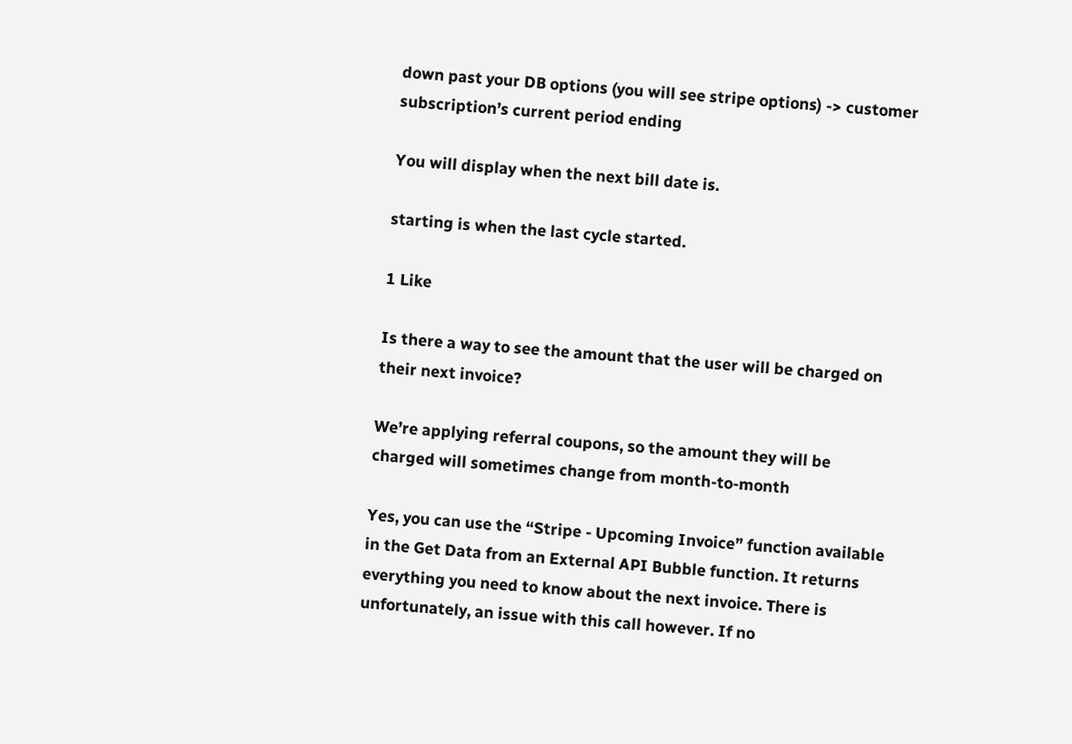down past your DB options (you will see stripe options) -> customer subscription’s current period ending

You will display when the next bill date is.

starting is when the last cycle started.

1 Like

Is there a way to see the amount that the user will be charged on their next invoice?

We’re applying referral coupons, so the amount they will be charged will sometimes change from month-to-month

Yes, you can use the “Stripe - Upcoming Invoice” function available in the Get Data from an External API Bubble function. It returns everything you need to know about the next invoice. There is unfortunately, an issue with this call however. If no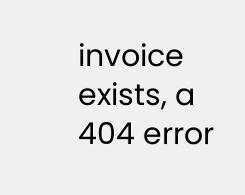invoice exists, a 404 error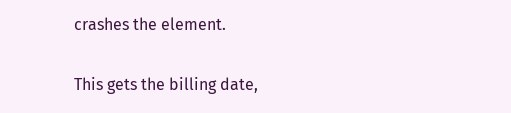crashes the element.


This gets the billing date,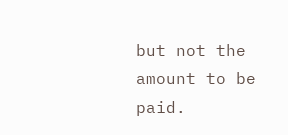but not the amount to be paid.